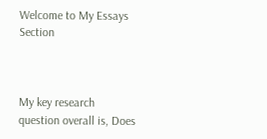Welcome to My Essays Section



My key research question overall is, Does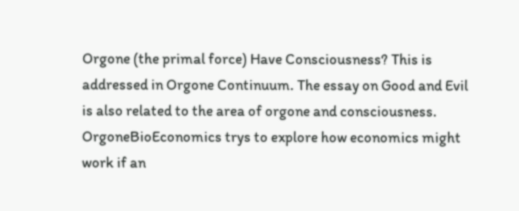Orgone (the primal force) Have Consciousness? This is addressed in Orgone Continuum. The essay on Good and Evil is also related to the area of orgone and consciousness. OrgoneBioEconomics trys to explore how economics might work if an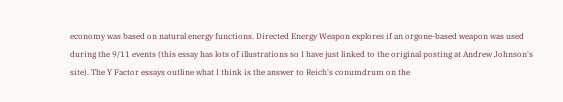economy was based on natural energy functions. Directed Energy Weapon explores if an orgone-based weapon was used during the 9/11 events (this essay has lots of illustrations so I have just linked to the original posting at Andrew Johnson's site). The Y Factor essays outline what I think is the answer to Reich's conumdrum on the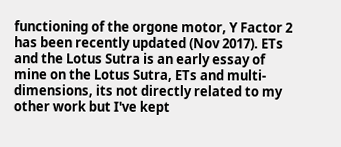functioning of the orgone motor, Y Factor 2 has been recently updated (Nov 2017). ETs and the Lotus Sutra is an early essay of mine on the Lotus Sutra, ETs and multi-dimensions, its not directly related to my other work but I've kept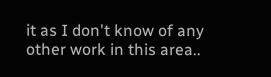it as I don't know of any other work in this area..